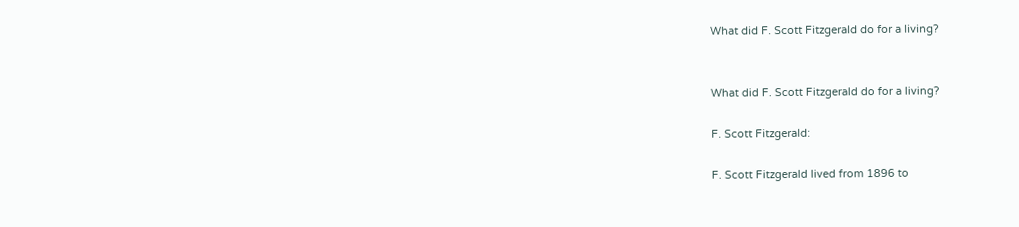What did F. Scott Fitzgerald do for a living?


What did F. Scott Fitzgerald do for a living?

F. Scott Fitzgerald:

F. Scott Fitzgerald lived from 1896 to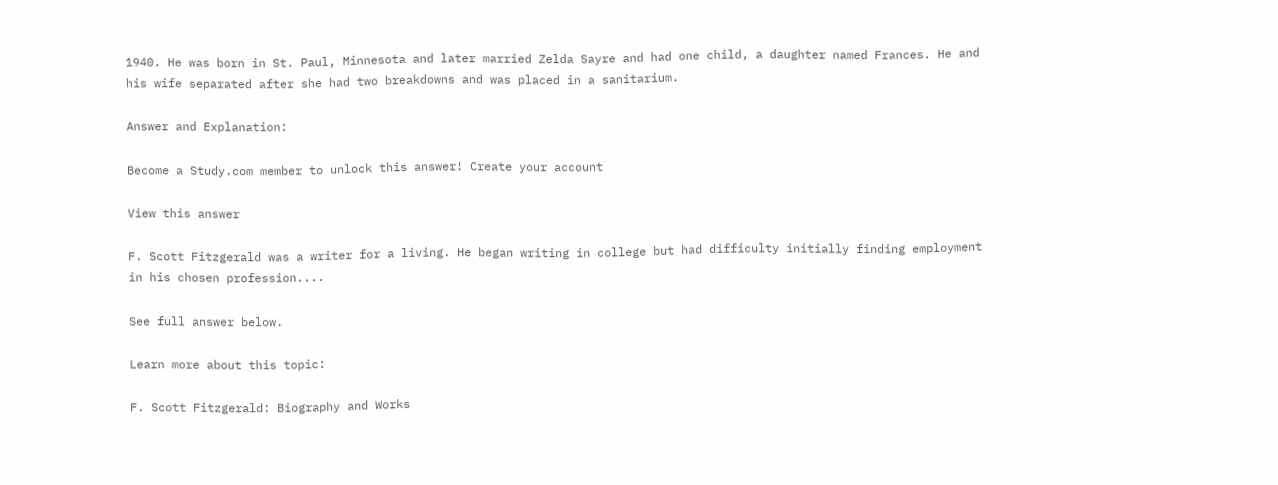1940. He was born in St. Paul, Minnesota and later married Zelda Sayre and had one child, a daughter named Frances. He and his wife separated after she had two breakdowns and was placed in a sanitarium.

Answer and Explanation:

Become a Study.com member to unlock this answer! Create your account

View this answer

F. Scott Fitzgerald was a writer for a living. He began writing in college but had difficulty initially finding employment in his chosen profession....

See full answer below.

Learn more about this topic:

F. Scott Fitzgerald: Biography and Works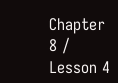Chapter 8 / Lesson 4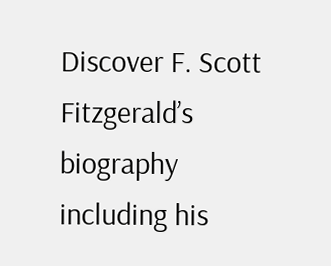Discover F. Scott Fitzgerald’s biography including his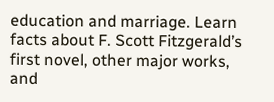education and marriage. Learn facts about F. Scott Fitzgerald’s first novel, other major works, and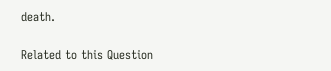death.

Related to this Question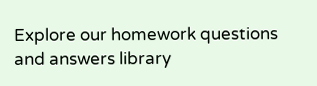Explore our homework questions and answers library